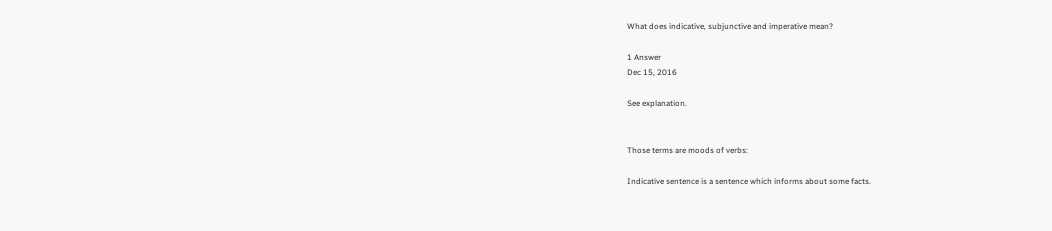What does indicative, subjunctive and imperative mean?

1 Answer
Dec 15, 2016

See explanation.


Those terms are moods of verbs:

Indicative sentence is a sentence which informs about some facts.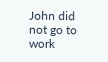John did not go to work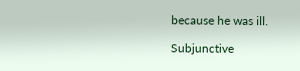because he was ill.

Subjunctive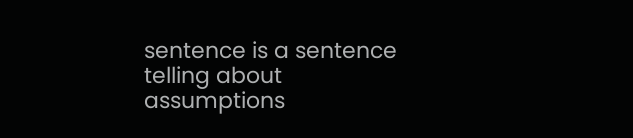sentence is a sentence telling about assumptions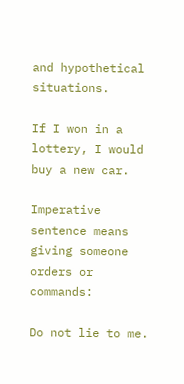and hypothetical situations.

If I won in a lottery, I would buy a new car.

Imperative sentence means giving someone orders or commands:

Do not lie to me.